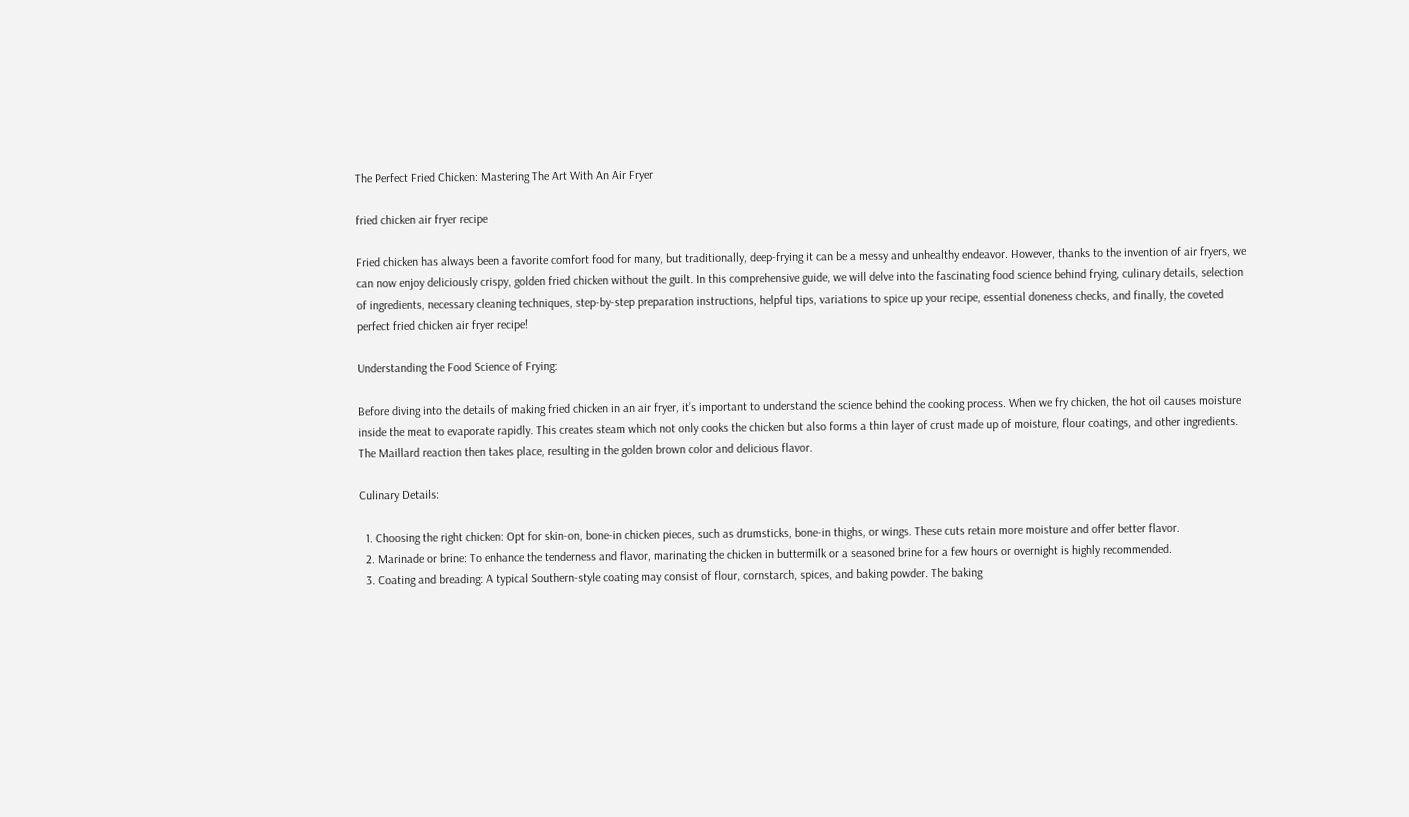The Perfect Fried Chicken: Mastering The Art With An Air Fryer

fried chicken air fryer recipe

Fried chicken has always been a favorite comfort food for many, but traditionally, deep-frying it can be a messy and unhealthy endeavor. However, thanks to the invention of air fryers, we can now enjoy deliciously crispy, golden fried chicken without the guilt. In this comprehensive guide, we will delve into the fascinating food science behind frying, culinary details, selection of ingredients, necessary cleaning techniques, step-by-step preparation instructions, helpful tips, variations to spice up your recipe, essential doneness checks, and finally, the coveted perfect fried chicken air fryer recipe!

Understanding the Food Science of Frying:

Before diving into the details of making fried chicken in an air fryer, it’s important to understand the science behind the cooking process. When we fry chicken, the hot oil causes moisture inside the meat to evaporate rapidly. This creates steam which not only cooks the chicken but also forms a thin layer of crust made up of moisture, flour coatings, and other ingredients. The Maillard reaction then takes place, resulting in the golden brown color and delicious flavor.

Culinary Details:

  1. Choosing the right chicken: Opt for skin-on, bone-in chicken pieces, such as drumsticks, bone-in thighs, or wings. These cuts retain more moisture and offer better flavor.
  2. Marinade or brine: To enhance the tenderness and flavor, marinating the chicken in buttermilk or a seasoned brine for a few hours or overnight is highly recommended.
  3. Coating and breading: A typical Southern-style coating may consist of flour, cornstarch, spices, and baking powder. The baking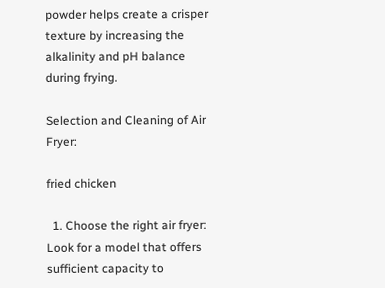powder helps create a crisper texture by increasing the alkalinity and pH balance during frying.

Selection and Cleaning of Air Fryer:

fried chicken

  1. Choose the right air fryer: Look for a model that offers sufficient capacity to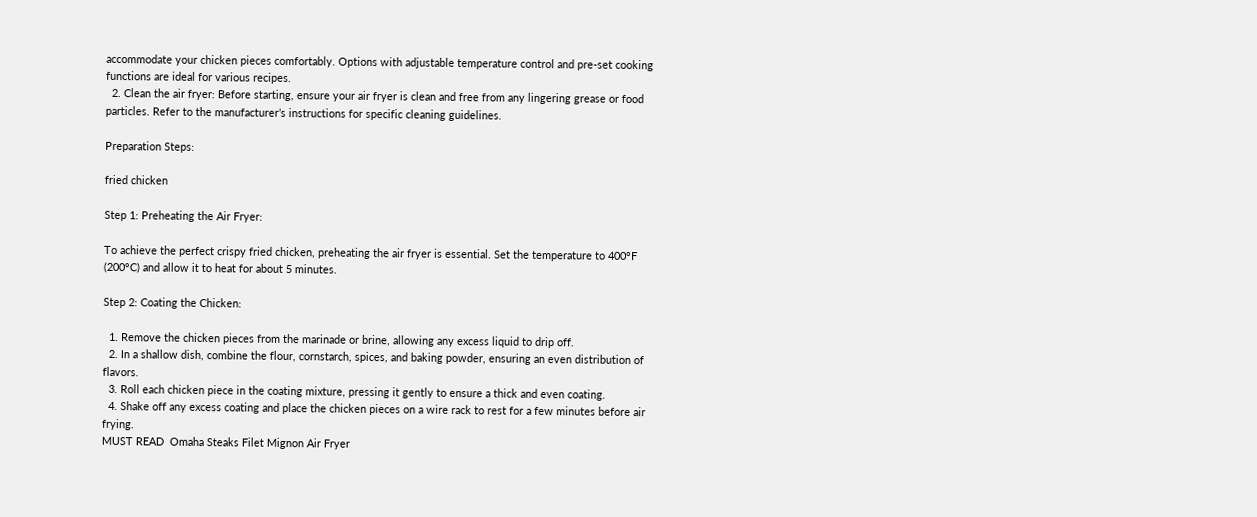accommodate your chicken pieces comfortably. Options with adjustable temperature control and pre-set cooking functions are ideal for various recipes.
  2. Clean the air fryer: Before starting, ensure your air fryer is clean and free from any lingering grease or food particles. Refer to the manufacturer’s instructions for specific cleaning guidelines.

Preparation Steps:

fried chicken

Step 1: Preheating the Air Fryer:

To achieve the perfect crispy fried chicken, preheating the air fryer is essential. Set the temperature to 400°F (200°C) and allow it to heat for about 5 minutes.

Step 2: Coating the Chicken:

  1. Remove the chicken pieces from the marinade or brine, allowing any excess liquid to drip off.
  2. In a shallow dish, combine the flour, cornstarch, spices, and baking powder, ensuring an even distribution of flavors.
  3. Roll each chicken piece in the coating mixture, pressing it gently to ensure a thick and even coating.
  4. Shake off any excess coating and place the chicken pieces on a wire rack to rest for a few minutes before air frying.
MUST READ  Omaha Steaks Filet Mignon Air Fryer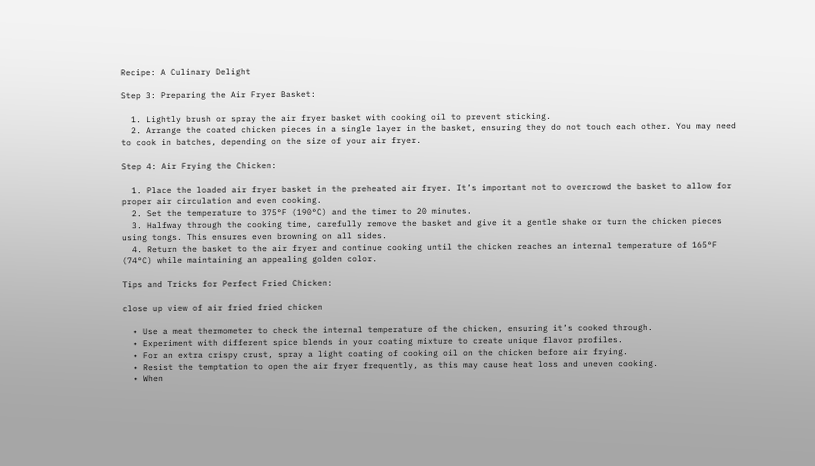Recipe: A Culinary Delight

Step 3: Preparing the Air Fryer Basket:

  1. Lightly brush or spray the air fryer basket with cooking oil to prevent sticking.
  2. Arrange the coated chicken pieces in a single layer in the basket, ensuring they do not touch each other. You may need to cook in batches, depending on the size of your air fryer.

Step 4: Air Frying the Chicken:

  1. Place the loaded air fryer basket in the preheated air fryer. It’s important not to overcrowd the basket to allow for proper air circulation and even cooking.
  2. Set the temperature to 375°F (190°C) and the timer to 20 minutes.
  3. Halfway through the cooking time, carefully remove the basket and give it a gentle shake or turn the chicken pieces using tongs. This ensures even browning on all sides.
  4. Return the basket to the air fryer and continue cooking until the chicken reaches an internal temperature of 165°F (74°C) while maintaining an appealing golden color.

Tips and Tricks for Perfect Fried Chicken:

close up view of air fried fried chicken

  • Use a meat thermometer to check the internal temperature of the chicken, ensuring it’s cooked through.
  • Experiment with different spice blends in your coating mixture to create unique flavor profiles.
  • For an extra crispy crust, spray a light coating of cooking oil on the chicken before air frying.
  • Resist the temptation to open the air fryer frequently, as this may cause heat loss and uneven cooking.
  • When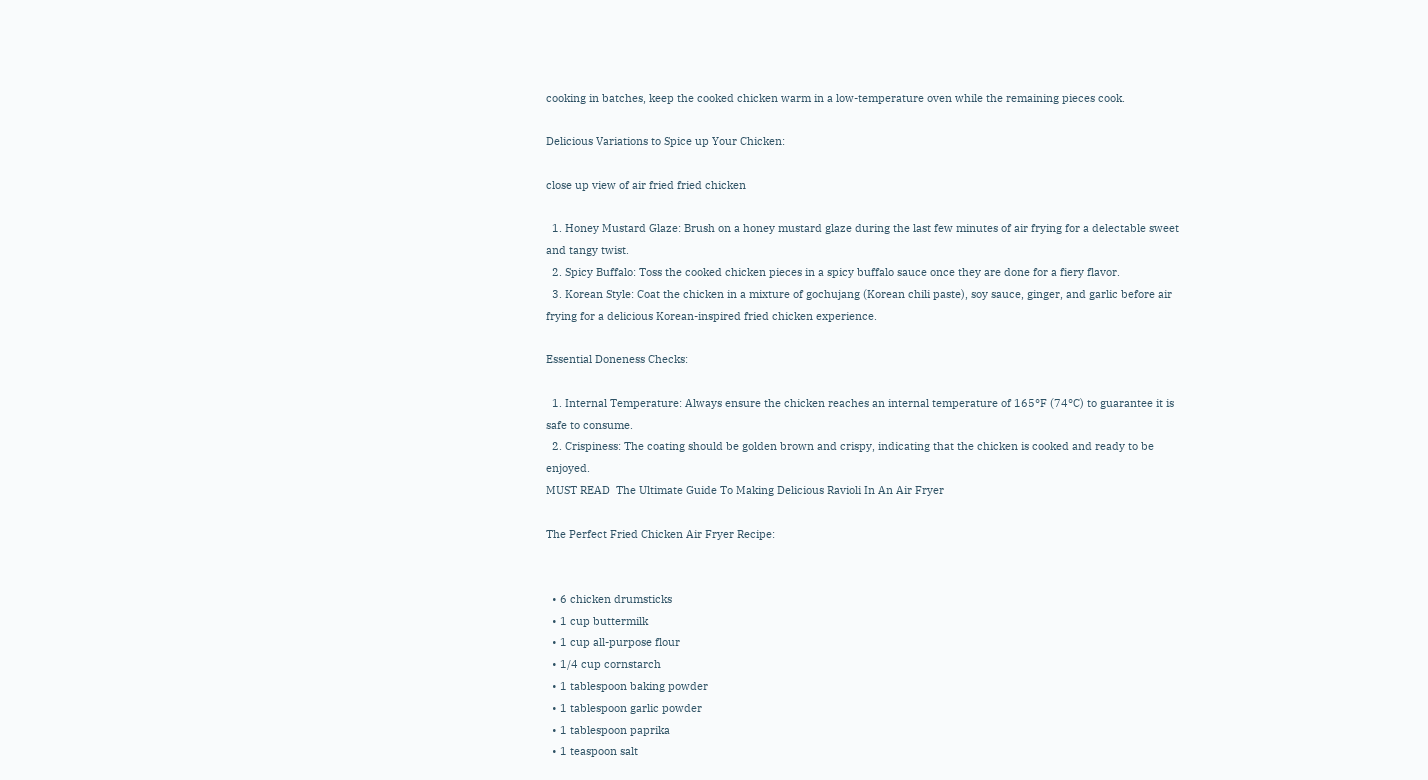cooking in batches, keep the cooked chicken warm in a low-temperature oven while the remaining pieces cook.

Delicious Variations to Spice up Your Chicken:

close up view of air fried fried chicken

  1. Honey Mustard Glaze: Brush on a honey mustard glaze during the last few minutes of air frying for a delectable sweet and tangy twist.
  2. Spicy Buffalo: Toss the cooked chicken pieces in a spicy buffalo sauce once they are done for a fiery flavor.
  3. Korean Style: Coat the chicken in a mixture of gochujang (Korean chili paste), soy sauce, ginger, and garlic before air frying for a delicious Korean-inspired fried chicken experience.

Essential Doneness Checks:

  1. Internal Temperature: Always ensure the chicken reaches an internal temperature of 165°F (74°C) to guarantee it is safe to consume.
  2. Crispiness: The coating should be golden brown and crispy, indicating that the chicken is cooked and ready to be enjoyed.
MUST READ  The Ultimate Guide To Making Delicious Ravioli In An Air Fryer

The Perfect Fried Chicken Air Fryer Recipe:


  • 6 chicken drumsticks
  • 1 cup buttermilk
  • 1 cup all-purpose flour
  • 1/4 cup cornstarch
  • 1 tablespoon baking powder
  • 1 tablespoon garlic powder
  • 1 tablespoon paprika
  • 1 teaspoon salt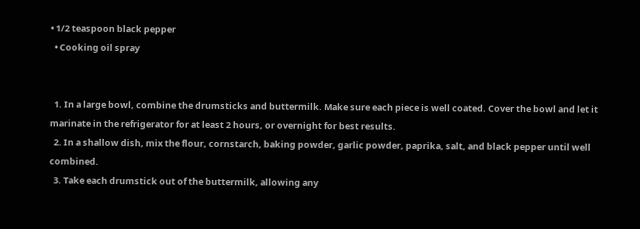• 1/2 teaspoon black pepper
  • Cooking oil spray


  1. In a large bowl, combine the drumsticks and buttermilk. Make sure each piece is well coated. Cover the bowl and let it marinate in the refrigerator for at least 2 hours, or overnight for best results.
  2. In a shallow dish, mix the flour, cornstarch, baking powder, garlic powder, paprika, salt, and black pepper until well combined.
  3. Take each drumstick out of the buttermilk, allowing any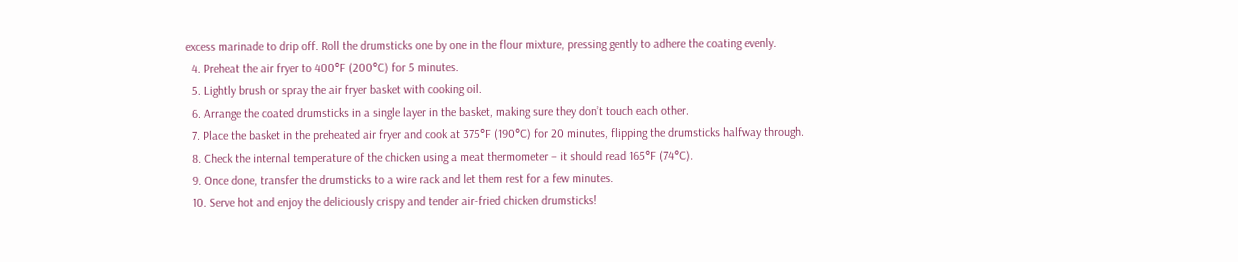excess marinade to drip off. Roll the drumsticks one by one in the flour mixture, pressing gently to adhere the coating evenly.
  4. Preheat the air fryer to 400°F (200°C) for 5 minutes.
  5. Lightly brush or spray the air fryer basket with cooking oil.
  6. Arrange the coated drumsticks in a single layer in the basket, making sure they don’t touch each other.
  7. Place the basket in the preheated air fryer and cook at 375°F (190°C) for 20 minutes, flipping the drumsticks halfway through.
  8. Check the internal temperature of the chicken using a meat thermometer – it should read 165°F (74°C).
  9. Once done, transfer the drumsticks to a wire rack and let them rest for a few minutes.
  10. Serve hot and enjoy the deliciously crispy and tender air-fried chicken drumsticks!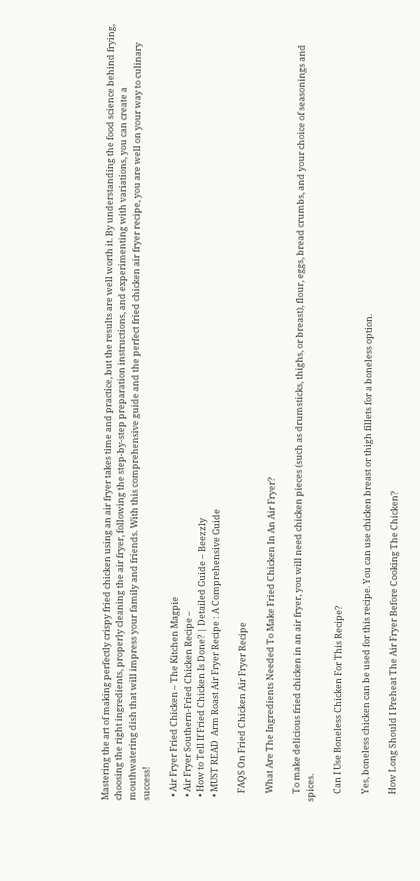Mastering the art of making perfectly crispy fried chicken using an air fryer takes time and practice, but the results are well worth it. By understanding the food science behind frying, choosing the right ingredients, properly cleaning the air fryer, following the step-by-step preparation instructions, and experimenting with variations, you can create a mouthwatering dish that will impress your family and friends. With this comprehensive guide and the perfect fried chicken air fryer recipe, you are well on your way to culinary success!

  • Air Fryer Fried Chicken – The Kitchen Magpie
  • Air Fryer Southern-Fried Chicken Recipe –
  • How to Tell If Fried Chicken Is Done? | Detailed Guide – Beezzly
  • MUST READ  Arm Roast Air Fryer Recipe : A Comprehensive Guide

    FAQS On Fried Chicken Air Fryer Recipe

    What Are The Ingredients Needed To Make Fried Chicken In An Air Fryer?

    To make delicious fried chicken in an air fryer, you will need chicken pieces (such as drumsticks, thighs, or breast), flour, eggs, bread crumbs, and your choice of seasonings and spices.

    Can I Use Boneless Chicken For This Recipe?

    Yes, boneless chicken can be used for this recipe. You can use chicken breast or thigh fillets for a boneless option.

    How Long Should I Preheat The Air Fryer Before Cooking The Chicken?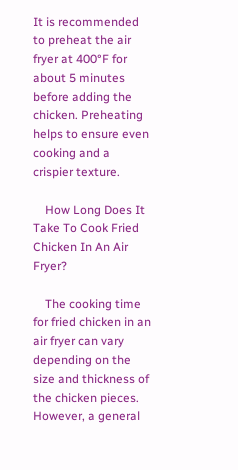It is recommended to preheat the air fryer at 400°F for about 5 minutes before adding the chicken. Preheating helps to ensure even cooking and a crispier texture.

    How Long Does It Take To Cook Fried Chicken In An Air Fryer?

    The cooking time for fried chicken in an air fryer can vary depending on the size and thickness of the chicken pieces. However, a general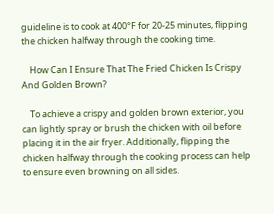guideline is to cook at 400°F for 20-25 minutes, flipping the chicken halfway through the cooking time.

    How Can I Ensure That The Fried Chicken Is Crispy And Golden Brown?

    To achieve a crispy and golden brown exterior, you can lightly spray or brush the chicken with oil before placing it in the air fryer. Additionally, flipping the chicken halfway through the cooking process can help to ensure even browning on all sides.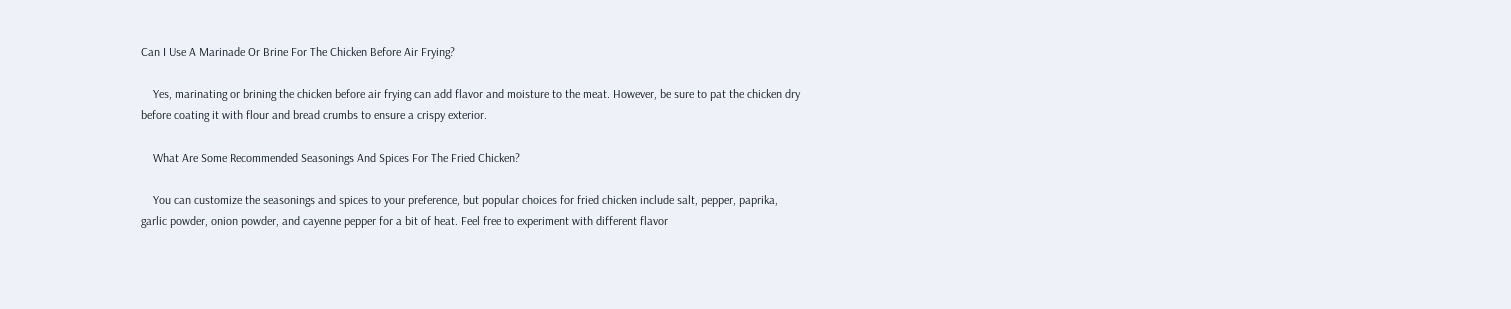Can I Use A Marinade Or Brine For The Chicken Before Air Frying?

    Yes, marinating or brining the chicken before air frying can add flavor and moisture to the meat. However, be sure to pat the chicken dry before coating it with flour and bread crumbs to ensure a crispy exterior.

    What Are Some Recommended Seasonings And Spices For The Fried Chicken?

    You can customize the seasonings and spices to your preference, but popular choices for fried chicken include salt, pepper, paprika, garlic powder, onion powder, and cayenne pepper for a bit of heat. Feel free to experiment with different flavor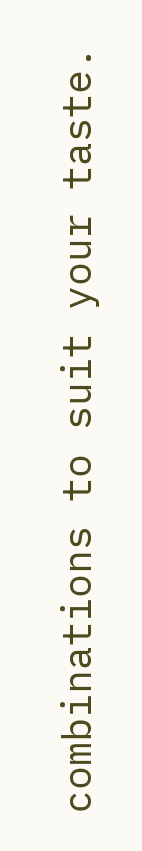combinations to suit your taste.